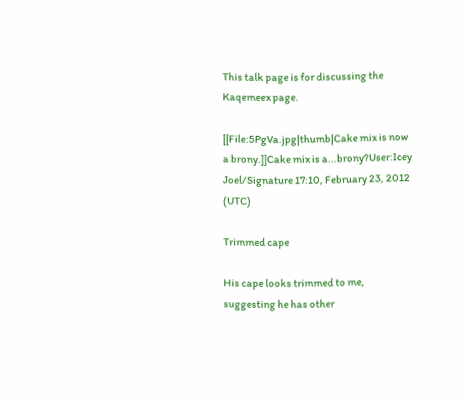This talk page is for discussing the Kaqemeex page.

[[File:5PgVa.jpg|thumb|Cake mix is now a brony.]]Cake mix is a...brony?User:Icey Joel/Signature 17:10, February 23, 2012 (UTC)

Trimmed cape

His cape looks trimmed to me, suggesting he has other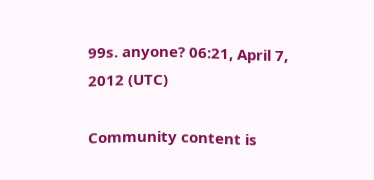99s. anyone? 06:21, April 7, 2012 (UTC)

Community content is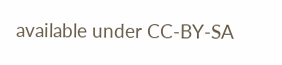available under CC-BY-SA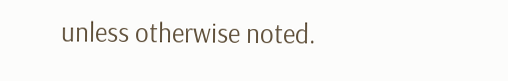unless otherwise noted.